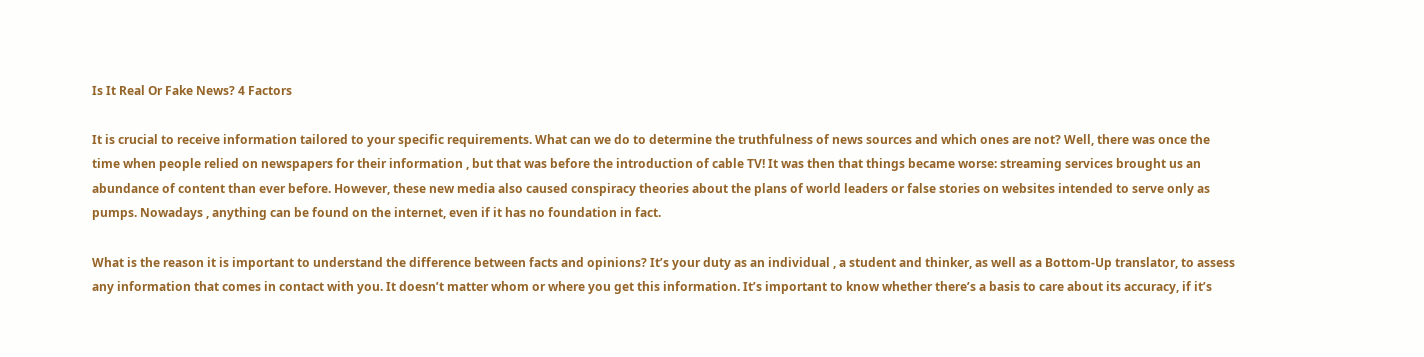Is It Real Or Fake News? 4 Factors

It is crucial to receive information tailored to your specific requirements. What can we do to determine the truthfulness of news sources and which ones are not? Well, there was once the time when people relied on newspapers for their information , but that was before the introduction of cable TV! It was then that things became worse: streaming services brought us an abundance of content than ever before. However, these new media also caused conspiracy theories about the plans of world leaders or false stories on websites intended to serve only as pumps. Nowadays , anything can be found on the internet, even if it has no foundation in fact.

What is the reason it is important to understand the difference between facts and opinions? It’s your duty as an individual , a student and thinker, as well as a Bottom-Up translator, to assess any information that comes in contact with you. It doesn’t matter whom or where you get this information. It’s important to know whether there’s a basis to care about its accuracy, if it’s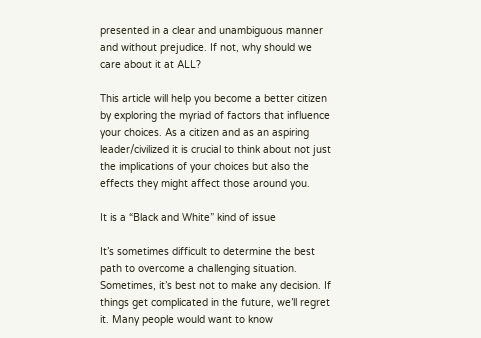presented in a clear and unambiguous manner and without prejudice. If not, why should we care about it at ALL?

This article will help you become a better citizen by exploring the myriad of factors that influence your choices. As a citizen and as an aspiring leader/civilized it is crucial to think about not just the implications of your choices but also the effects they might affect those around you.

It is a “Black and White” kind of issue

It’s sometimes difficult to determine the best path to overcome a challenging situation. Sometimes, it’s best not to make any decision. If things get complicated in the future, we’ll regret it. Many people would want to know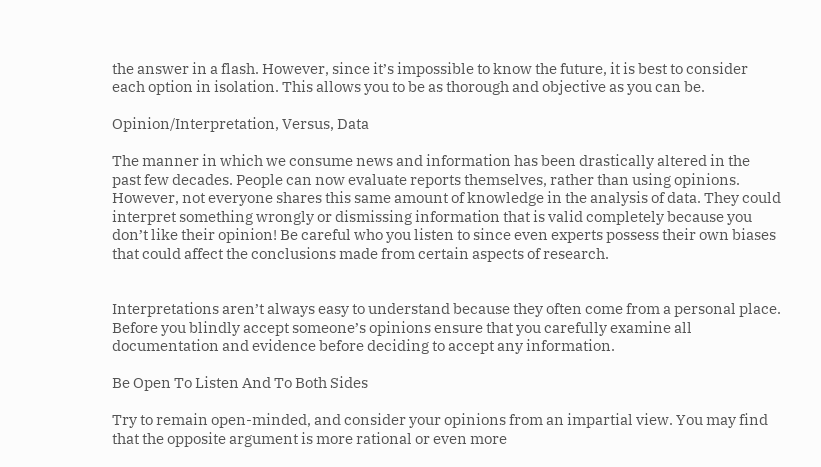the answer in a flash. However, since it’s impossible to know the future, it is best to consider each option in isolation. This allows you to be as thorough and objective as you can be.

Opinion/Interpretation, Versus, Data

The manner in which we consume news and information has been drastically altered in the past few decades. People can now evaluate reports themselves, rather than using opinions. However, not everyone shares this same amount of knowledge in the analysis of data. They could interpret something wrongly or dismissing information that is valid completely because you don’t like their opinion! Be careful who you listen to since even experts possess their own biases that could affect the conclusions made from certain aspects of research.


Interpretations aren’t always easy to understand because they often come from a personal place. Before you blindly accept someone’s opinions ensure that you carefully examine all documentation and evidence before deciding to accept any information.

Be Open To Listen And To Both Sides

Try to remain open-minded, and consider your opinions from an impartial view. You may find that the opposite argument is more rational or even more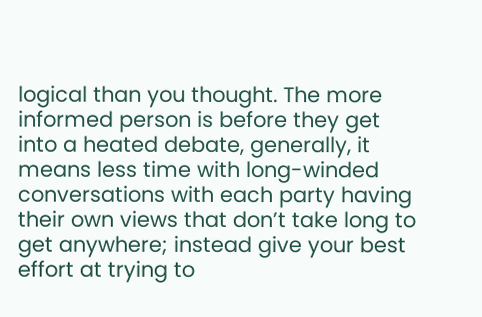logical than you thought. The more informed person is before they get into a heated debate, generally, it means less time with long-winded conversations with each party having their own views that don’t take long to get anywhere; instead give your best effort at trying to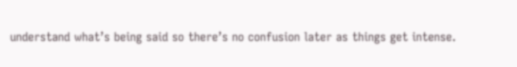understand what’s being said so there’s no confusion later as things get intense.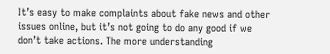It’s easy to make complaints about fake news and other issues online, but it’s not going to do any good if we don’t take actions. The more understanding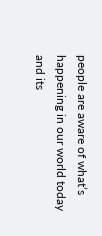people are aware of what’s happening in our world today and its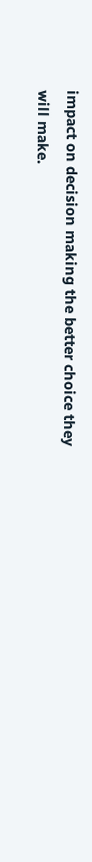impact on decision making the better choice they will make.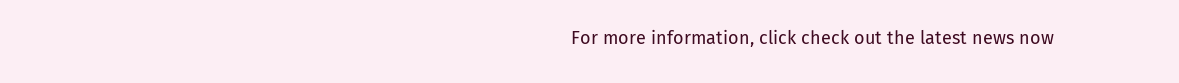For more information, click check out the latest news now